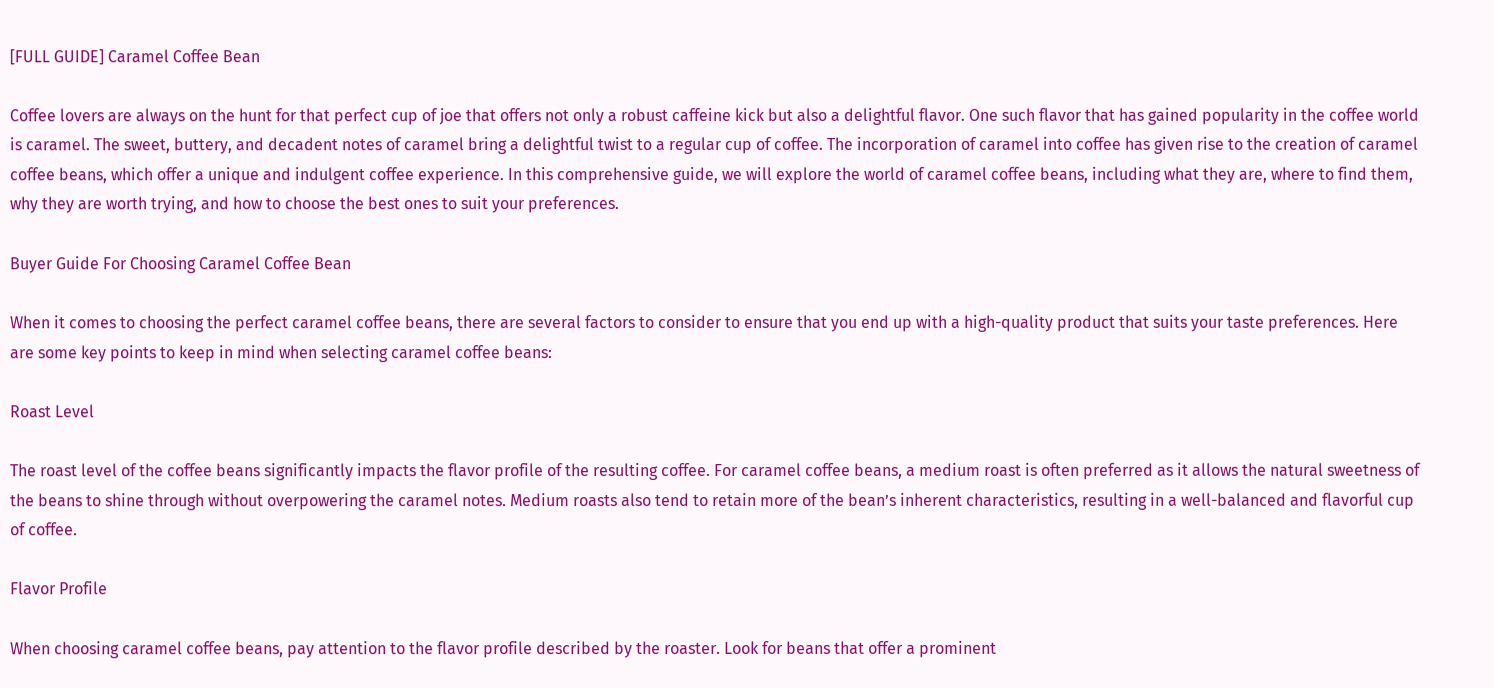[FULL GUIDE] Caramel Coffee Bean

Coffee lovers are always on the hunt for that perfect cup of joe that offers not only a robust caffeine kick but also a delightful flavor. One such flavor that has gained popularity in the coffee world is caramel. The sweet, buttery, and decadent notes of caramel bring a delightful twist to a regular cup of coffee. The incorporation of caramel into coffee has given rise to the creation of caramel coffee beans, which offer a unique and indulgent coffee experience. In this comprehensive guide, we will explore the world of caramel coffee beans, including what they are, where to find them, why they are worth trying, and how to choose the best ones to suit your preferences.

Buyer Guide For Choosing Caramel Coffee Bean

When it comes to choosing the perfect caramel coffee beans, there are several factors to consider to ensure that you end up with a high-quality product that suits your taste preferences. Here are some key points to keep in mind when selecting caramel coffee beans:

Roast Level

The roast level of the coffee beans significantly impacts the flavor profile of the resulting coffee. For caramel coffee beans, a medium roast is often preferred as it allows the natural sweetness of the beans to shine through without overpowering the caramel notes. Medium roasts also tend to retain more of the bean’s inherent characteristics, resulting in a well-balanced and flavorful cup of coffee.

Flavor Profile

When choosing caramel coffee beans, pay attention to the flavor profile described by the roaster. Look for beans that offer a prominent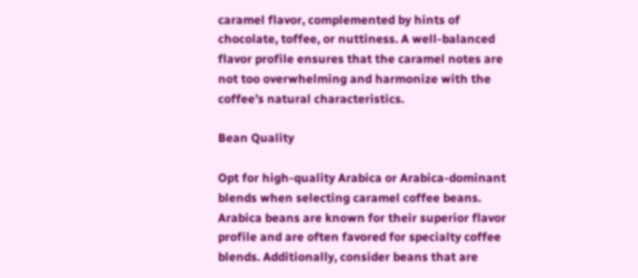caramel flavor, complemented by hints of chocolate, toffee, or nuttiness. A well-balanced flavor profile ensures that the caramel notes are not too overwhelming and harmonize with the coffee’s natural characteristics.

Bean Quality

Opt for high-quality Arabica or Arabica-dominant blends when selecting caramel coffee beans. Arabica beans are known for their superior flavor profile and are often favored for specialty coffee blends. Additionally, consider beans that are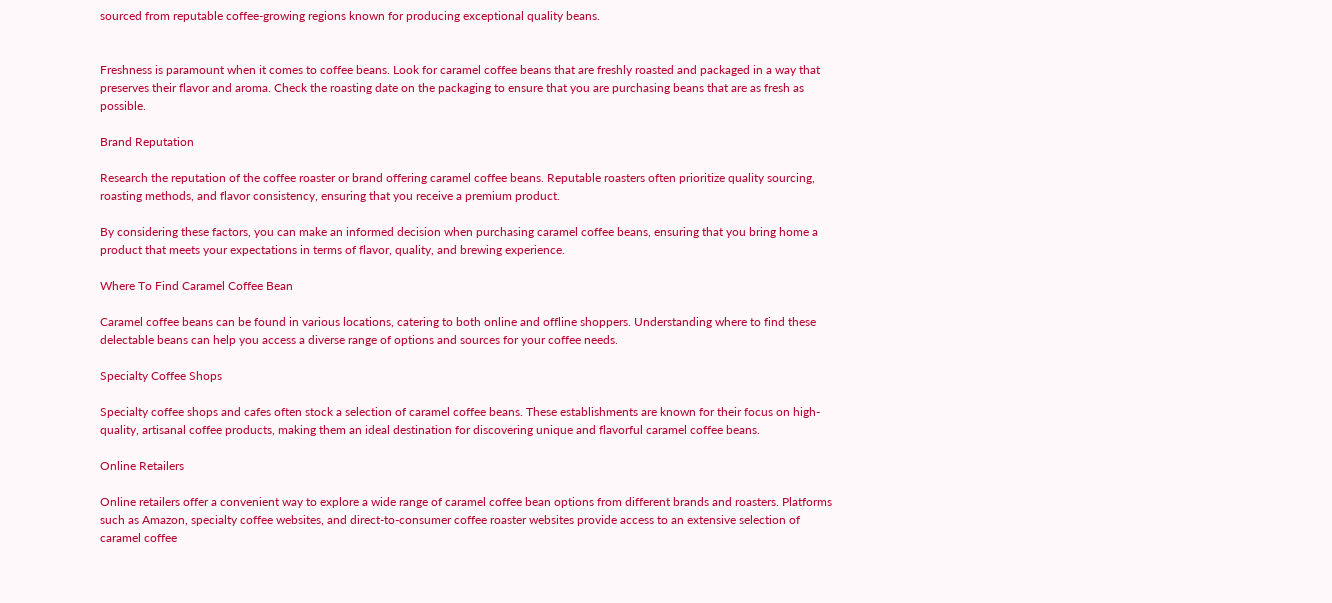sourced from reputable coffee-growing regions known for producing exceptional quality beans.


Freshness is paramount when it comes to coffee beans. Look for caramel coffee beans that are freshly roasted and packaged in a way that preserves their flavor and aroma. Check the roasting date on the packaging to ensure that you are purchasing beans that are as fresh as possible.

Brand Reputation

Research the reputation of the coffee roaster or brand offering caramel coffee beans. Reputable roasters often prioritize quality sourcing, roasting methods, and flavor consistency, ensuring that you receive a premium product.

By considering these factors, you can make an informed decision when purchasing caramel coffee beans, ensuring that you bring home a product that meets your expectations in terms of flavor, quality, and brewing experience.

Where To Find Caramel Coffee Bean

Caramel coffee beans can be found in various locations, catering to both online and offline shoppers. Understanding where to find these delectable beans can help you access a diverse range of options and sources for your coffee needs.

Specialty Coffee Shops

Specialty coffee shops and cafes often stock a selection of caramel coffee beans. These establishments are known for their focus on high-quality, artisanal coffee products, making them an ideal destination for discovering unique and flavorful caramel coffee beans.

Online Retailers

Online retailers offer a convenient way to explore a wide range of caramel coffee bean options from different brands and roasters. Platforms such as Amazon, specialty coffee websites, and direct-to-consumer coffee roaster websites provide access to an extensive selection of caramel coffee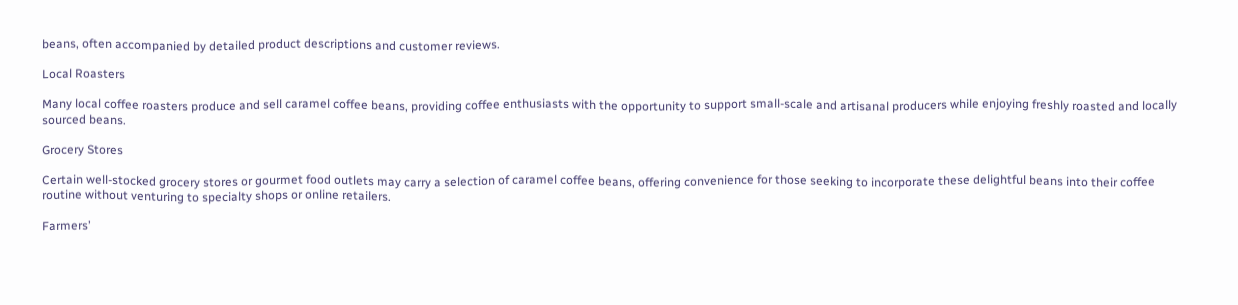beans, often accompanied by detailed product descriptions and customer reviews.

Local Roasters

Many local coffee roasters produce and sell caramel coffee beans, providing coffee enthusiasts with the opportunity to support small-scale and artisanal producers while enjoying freshly roasted and locally sourced beans.

Grocery Stores

Certain well-stocked grocery stores or gourmet food outlets may carry a selection of caramel coffee beans, offering convenience for those seeking to incorporate these delightful beans into their coffee routine without venturing to specialty shops or online retailers.

Farmers’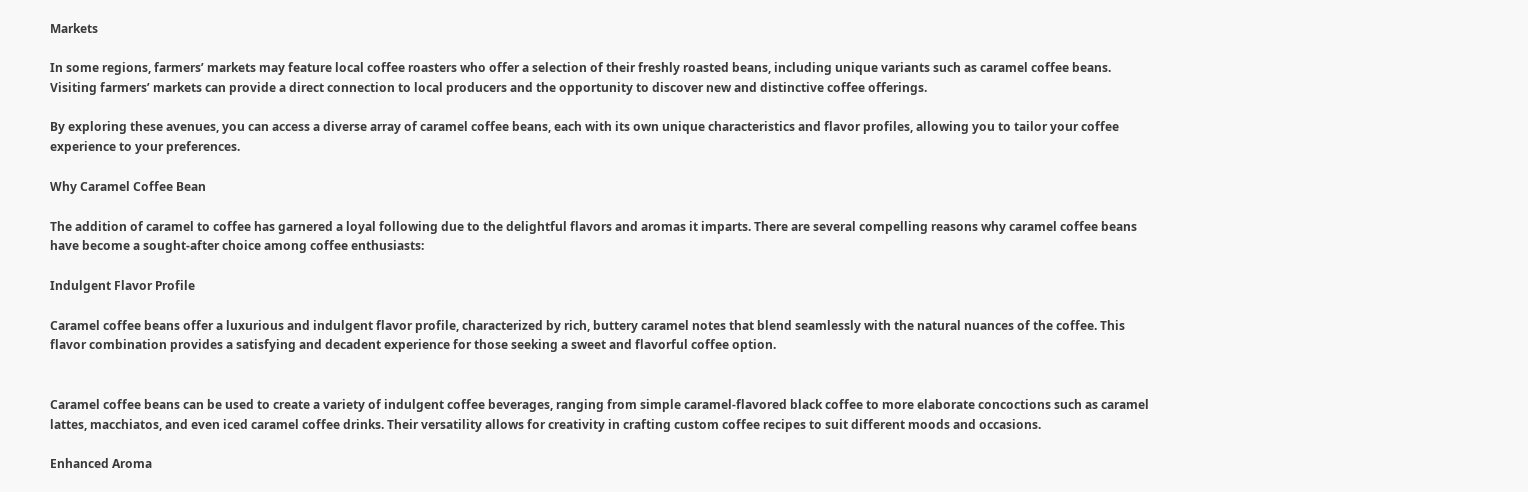Markets

In some regions, farmers’ markets may feature local coffee roasters who offer a selection of their freshly roasted beans, including unique variants such as caramel coffee beans. Visiting farmers’ markets can provide a direct connection to local producers and the opportunity to discover new and distinctive coffee offerings.

By exploring these avenues, you can access a diverse array of caramel coffee beans, each with its own unique characteristics and flavor profiles, allowing you to tailor your coffee experience to your preferences.

Why Caramel Coffee Bean

The addition of caramel to coffee has garnered a loyal following due to the delightful flavors and aromas it imparts. There are several compelling reasons why caramel coffee beans have become a sought-after choice among coffee enthusiasts:

Indulgent Flavor Profile

Caramel coffee beans offer a luxurious and indulgent flavor profile, characterized by rich, buttery caramel notes that blend seamlessly with the natural nuances of the coffee. This flavor combination provides a satisfying and decadent experience for those seeking a sweet and flavorful coffee option.


Caramel coffee beans can be used to create a variety of indulgent coffee beverages, ranging from simple caramel-flavored black coffee to more elaborate concoctions such as caramel lattes, macchiatos, and even iced caramel coffee drinks. Their versatility allows for creativity in crafting custom coffee recipes to suit different moods and occasions.

Enhanced Aroma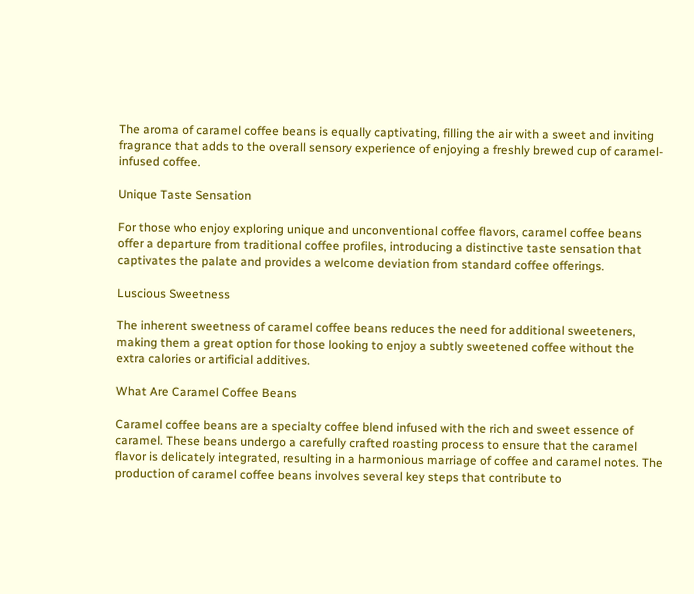The aroma of caramel coffee beans is equally captivating, filling the air with a sweet and inviting fragrance that adds to the overall sensory experience of enjoying a freshly brewed cup of caramel-infused coffee.

Unique Taste Sensation

For those who enjoy exploring unique and unconventional coffee flavors, caramel coffee beans offer a departure from traditional coffee profiles, introducing a distinctive taste sensation that captivates the palate and provides a welcome deviation from standard coffee offerings.

Luscious Sweetness

The inherent sweetness of caramel coffee beans reduces the need for additional sweeteners, making them a great option for those looking to enjoy a subtly sweetened coffee without the extra calories or artificial additives.

What Are Caramel Coffee Beans

Caramel coffee beans are a specialty coffee blend infused with the rich and sweet essence of caramel. These beans undergo a carefully crafted roasting process to ensure that the caramel flavor is delicately integrated, resulting in a harmonious marriage of coffee and caramel notes. The production of caramel coffee beans involves several key steps that contribute to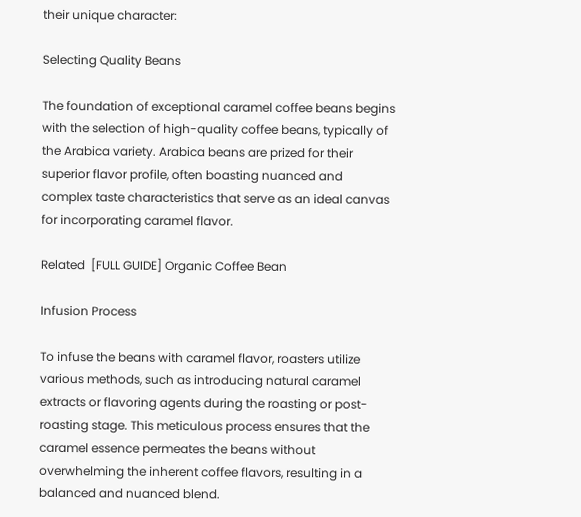their unique character:

Selecting Quality Beans

The foundation of exceptional caramel coffee beans begins with the selection of high-quality coffee beans, typically of the Arabica variety. Arabica beans are prized for their superior flavor profile, often boasting nuanced and complex taste characteristics that serve as an ideal canvas for incorporating caramel flavor.

Related  [FULL GUIDE] Organic Coffee Bean

Infusion Process

To infuse the beans with caramel flavor, roasters utilize various methods, such as introducing natural caramel extracts or flavoring agents during the roasting or post-roasting stage. This meticulous process ensures that the caramel essence permeates the beans without overwhelming the inherent coffee flavors, resulting in a balanced and nuanced blend.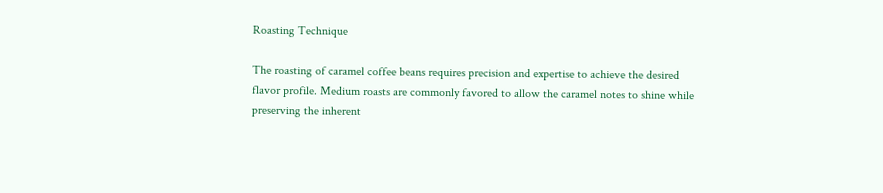Roasting Technique

The roasting of caramel coffee beans requires precision and expertise to achieve the desired flavor profile. Medium roasts are commonly favored to allow the caramel notes to shine while preserving the inherent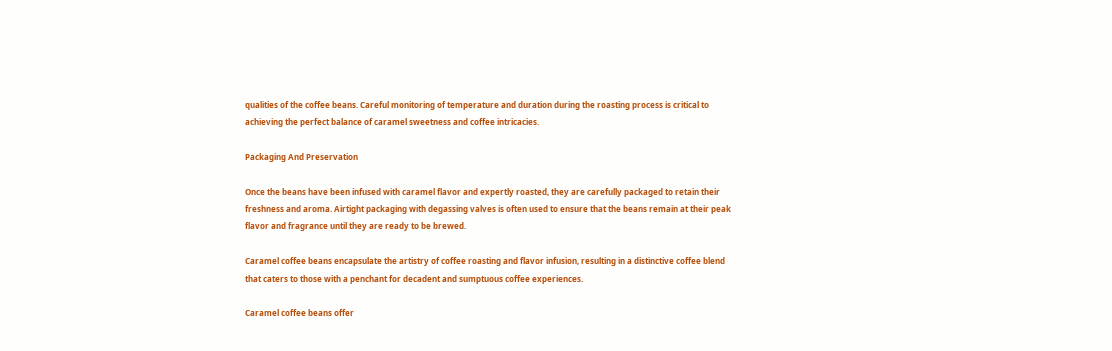qualities of the coffee beans. Careful monitoring of temperature and duration during the roasting process is critical to achieving the perfect balance of caramel sweetness and coffee intricacies.

Packaging And Preservation

Once the beans have been infused with caramel flavor and expertly roasted, they are carefully packaged to retain their freshness and aroma. Airtight packaging with degassing valves is often used to ensure that the beans remain at their peak flavor and fragrance until they are ready to be brewed.

Caramel coffee beans encapsulate the artistry of coffee roasting and flavor infusion, resulting in a distinctive coffee blend that caters to those with a penchant for decadent and sumptuous coffee experiences.

Caramel coffee beans offer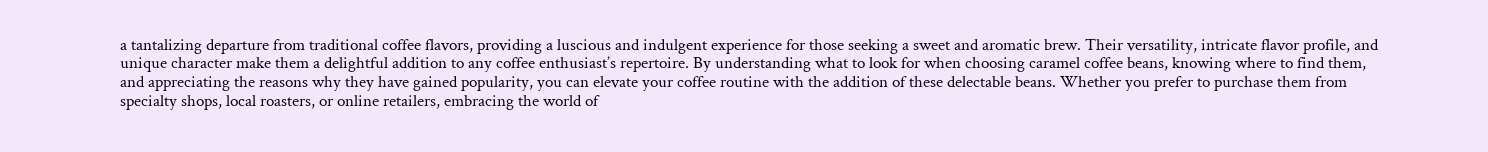a tantalizing departure from traditional coffee flavors, providing a luscious and indulgent experience for those seeking a sweet and aromatic brew. Their versatility, intricate flavor profile, and unique character make them a delightful addition to any coffee enthusiast’s repertoire. By understanding what to look for when choosing caramel coffee beans, knowing where to find them, and appreciating the reasons why they have gained popularity, you can elevate your coffee routine with the addition of these delectable beans. Whether you prefer to purchase them from specialty shops, local roasters, or online retailers, embracing the world of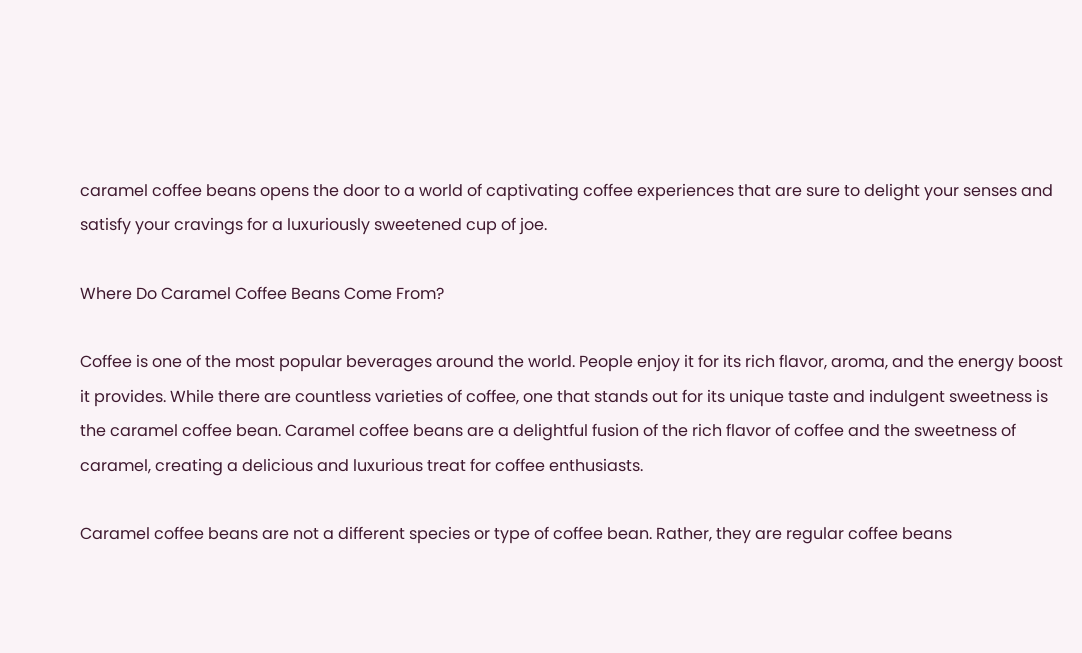caramel coffee beans opens the door to a world of captivating coffee experiences that are sure to delight your senses and satisfy your cravings for a luxuriously sweetened cup of joe.

Where Do Caramel Coffee Beans Come From?

Coffee is one of the most popular beverages around the world. People enjoy it for its rich flavor, aroma, and the energy boost it provides. While there are countless varieties of coffee, one that stands out for its unique taste and indulgent sweetness is the caramel coffee bean. Caramel coffee beans are a delightful fusion of the rich flavor of coffee and the sweetness of caramel, creating a delicious and luxurious treat for coffee enthusiasts.

Caramel coffee beans are not a different species or type of coffee bean. Rather, they are regular coffee beans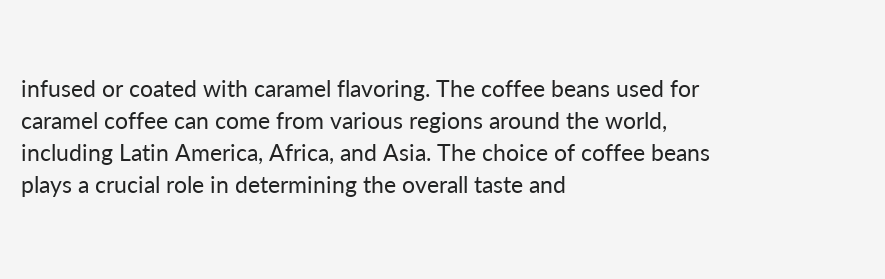infused or coated with caramel flavoring. The coffee beans used for caramel coffee can come from various regions around the world, including Latin America, Africa, and Asia. The choice of coffee beans plays a crucial role in determining the overall taste and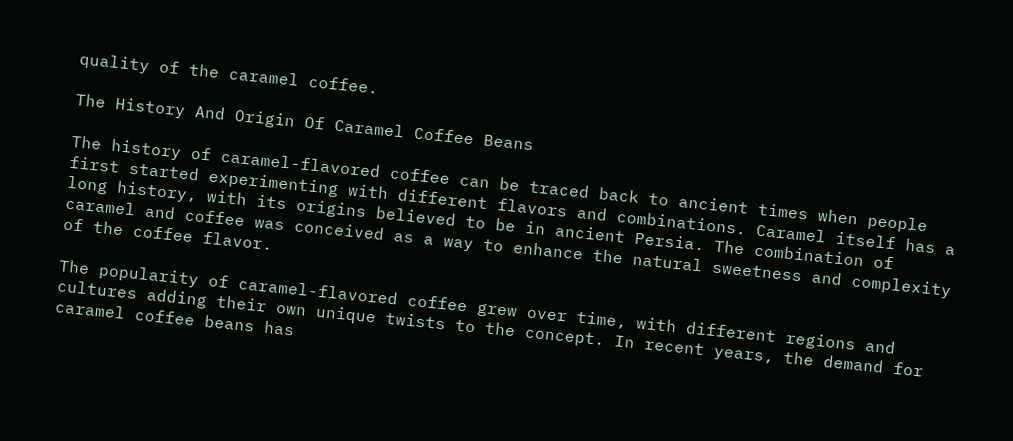quality of the caramel coffee.

The History And Origin Of Caramel Coffee Beans

The history of caramel-flavored coffee can be traced back to ancient times when people first started experimenting with different flavors and combinations. Caramel itself has a long history, with its origins believed to be in ancient Persia. The combination of caramel and coffee was conceived as a way to enhance the natural sweetness and complexity of the coffee flavor.

The popularity of caramel-flavored coffee grew over time, with different regions and cultures adding their own unique twists to the concept. In recent years, the demand for caramel coffee beans has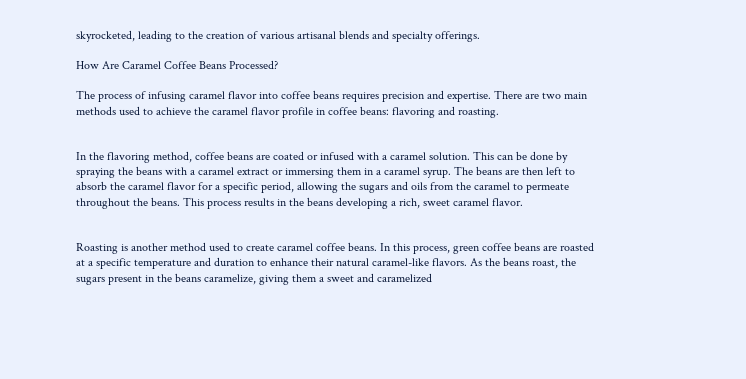skyrocketed, leading to the creation of various artisanal blends and specialty offerings.

How Are Caramel Coffee Beans Processed?

The process of infusing caramel flavor into coffee beans requires precision and expertise. There are two main methods used to achieve the caramel flavor profile in coffee beans: flavoring and roasting.


In the flavoring method, coffee beans are coated or infused with a caramel solution. This can be done by spraying the beans with a caramel extract or immersing them in a caramel syrup. The beans are then left to absorb the caramel flavor for a specific period, allowing the sugars and oils from the caramel to permeate throughout the beans. This process results in the beans developing a rich, sweet caramel flavor.


Roasting is another method used to create caramel coffee beans. In this process, green coffee beans are roasted at a specific temperature and duration to enhance their natural caramel-like flavors. As the beans roast, the sugars present in the beans caramelize, giving them a sweet and caramelized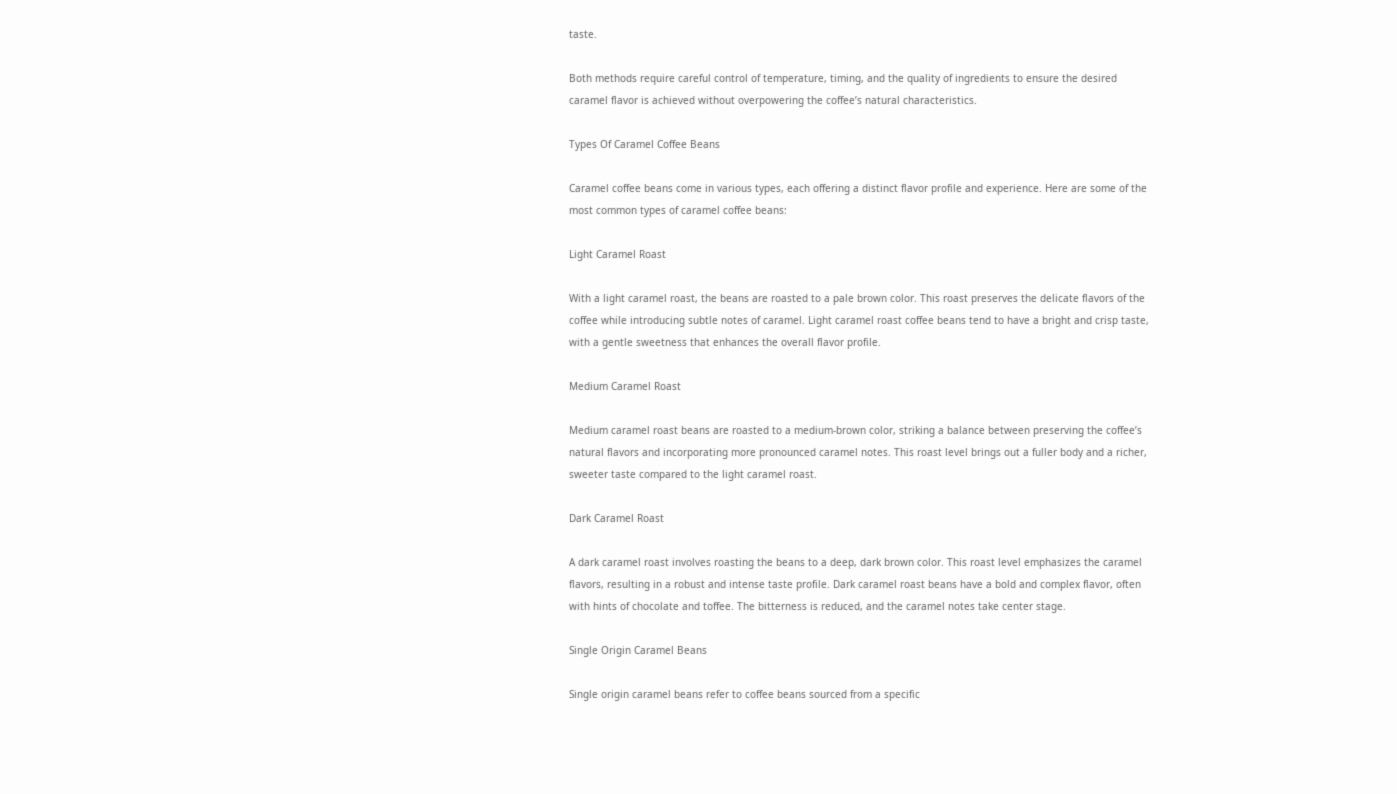taste.

Both methods require careful control of temperature, timing, and the quality of ingredients to ensure the desired caramel flavor is achieved without overpowering the coffee’s natural characteristics.

Types Of Caramel Coffee Beans

Caramel coffee beans come in various types, each offering a distinct flavor profile and experience. Here are some of the most common types of caramel coffee beans:

Light Caramel Roast

With a light caramel roast, the beans are roasted to a pale brown color. This roast preserves the delicate flavors of the coffee while introducing subtle notes of caramel. Light caramel roast coffee beans tend to have a bright and crisp taste, with a gentle sweetness that enhances the overall flavor profile.

Medium Caramel Roast

Medium caramel roast beans are roasted to a medium-brown color, striking a balance between preserving the coffee’s natural flavors and incorporating more pronounced caramel notes. This roast level brings out a fuller body and a richer, sweeter taste compared to the light caramel roast.

Dark Caramel Roast

A dark caramel roast involves roasting the beans to a deep, dark brown color. This roast level emphasizes the caramel flavors, resulting in a robust and intense taste profile. Dark caramel roast beans have a bold and complex flavor, often with hints of chocolate and toffee. The bitterness is reduced, and the caramel notes take center stage.

Single Origin Caramel Beans

Single origin caramel beans refer to coffee beans sourced from a specific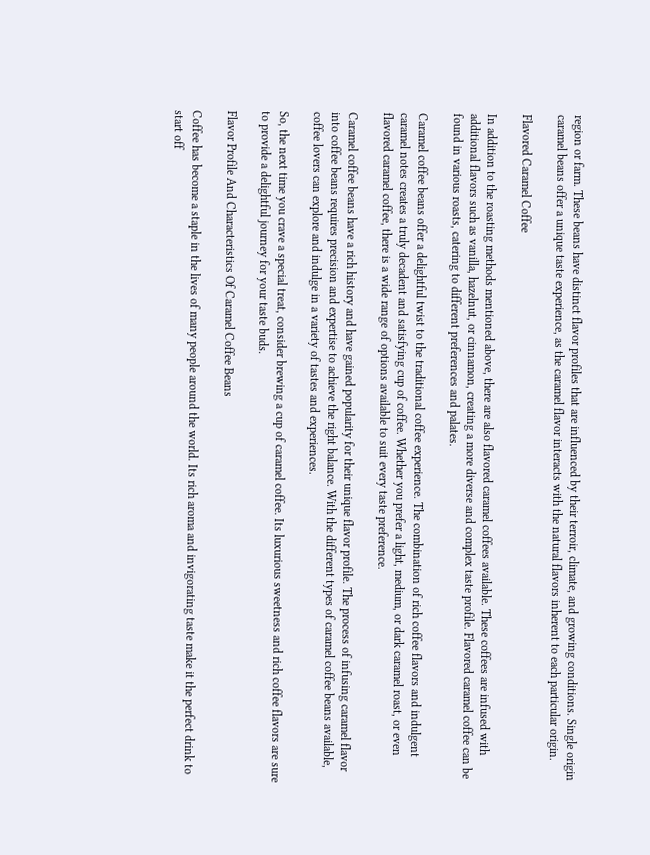region or farm. These beans have distinct flavor profiles that are influenced by their terroir, climate, and growing conditions. Single origin caramel beans offer a unique taste experience, as the caramel flavor interacts with the natural flavors inherent to each particular origin.

Flavored Caramel Coffee

In addition to the roasting methods mentioned above, there are also flavored caramel coffees available. These coffees are infused with additional flavors such as vanilla, hazelnut, or cinnamon, creating a more diverse and complex taste profile. Flavored caramel coffee can be found in various roasts, catering to different preferences and palates.

Caramel coffee beans offer a delightful twist to the traditional coffee experience. The combination of rich coffee flavors and indulgent caramel notes creates a truly decadent and satisfying cup of coffee. Whether you prefer a light, medium, or dark caramel roast, or even flavored caramel coffee, there is a wide range of options available to suit every taste preference.

Caramel coffee beans have a rich history and have gained popularity for their unique flavor profile. The process of infusing caramel flavor into coffee beans requires precision and expertise to achieve the right balance. With the different types of caramel coffee beans available, coffee lovers can explore and indulge in a variety of tastes and experiences.

So, the next time you crave a special treat, consider brewing a cup of caramel coffee. Its luxurious sweetness and rich coffee flavors are sure to provide a delightful journey for your taste buds.

Flavor Profile And Characteristics Of Caramel Coffee Beans

Coffee has become a staple in the lives of many people around the world. Its rich aroma and invigorating taste make it the perfect drink to start off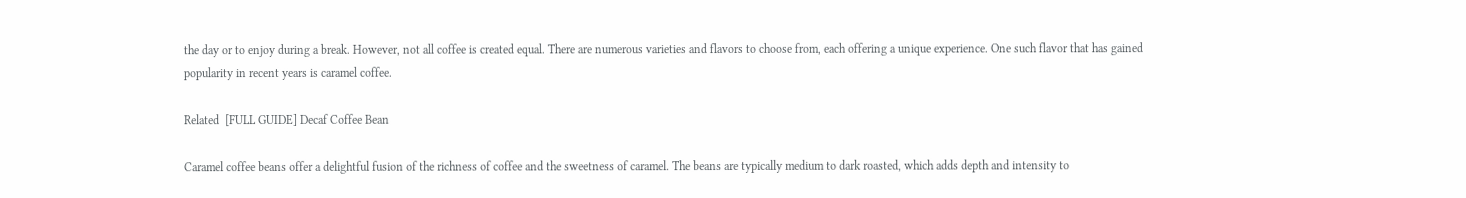the day or to enjoy during a break. However, not all coffee is created equal. There are numerous varieties and flavors to choose from, each offering a unique experience. One such flavor that has gained popularity in recent years is caramel coffee.

Related  [FULL GUIDE] Decaf Coffee Bean

Caramel coffee beans offer a delightful fusion of the richness of coffee and the sweetness of caramel. The beans are typically medium to dark roasted, which adds depth and intensity to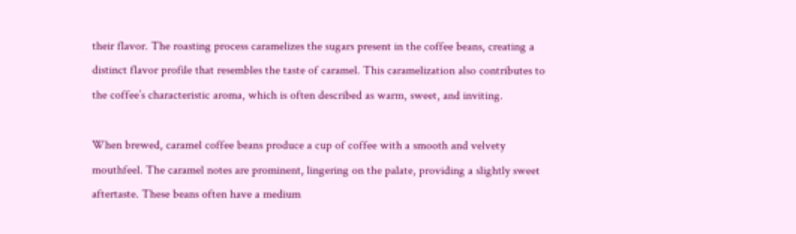their flavor. The roasting process caramelizes the sugars present in the coffee beans, creating a distinct flavor profile that resembles the taste of caramel. This caramelization also contributes to the coffee’s characteristic aroma, which is often described as warm, sweet, and inviting.

When brewed, caramel coffee beans produce a cup of coffee with a smooth and velvety mouthfeel. The caramel notes are prominent, lingering on the palate, providing a slightly sweet aftertaste. These beans often have a medium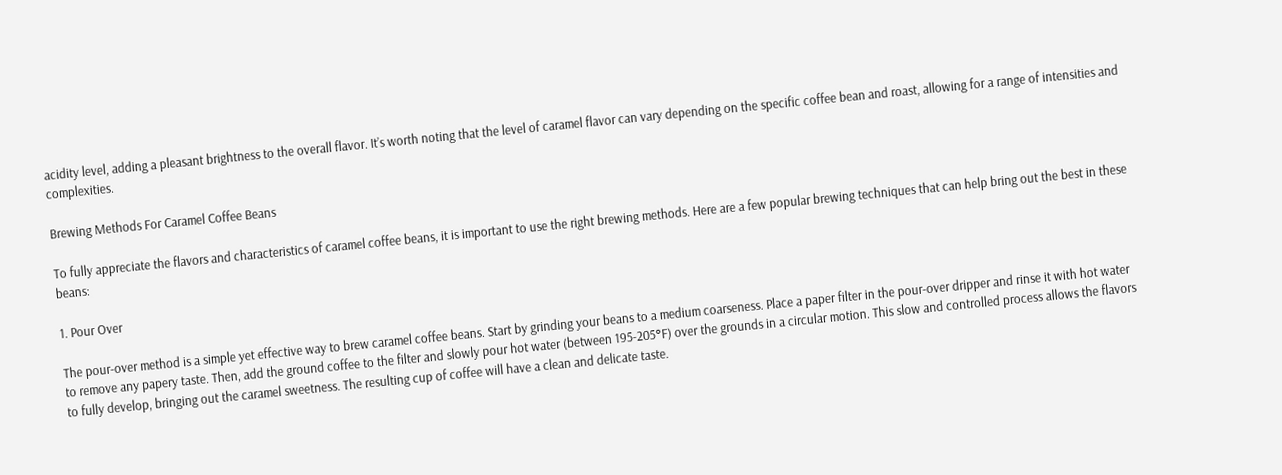acidity level, adding a pleasant brightness to the overall flavor. It’s worth noting that the level of caramel flavor can vary depending on the specific coffee bean and roast, allowing for a range of intensities and complexities.

Brewing Methods For Caramel Coffee Beans

To fully appreciate the flavors and characteristics of caramel coffee beans, it is important to use the right brewing methods. Here are a few popular brewing techniques that can help bring out the best in these beans:

1. Pour Over

The pour-over method is a simple yet effective way to brew caramel coffee beans. Start by grinding your beans to a medium coarseness. Place a paper filter in the pour-over dripper and rinse it with hot water to remove any papery taste. Then, add the ground coffee to the filter and slowly pour hot water (between 195-205°F) over the grounds in a circular motion. This slow and controlled process allows the flavors to fully develop, bringing out the caramel sweetness. The resulting cup of coffee will have a clean and delicate taste.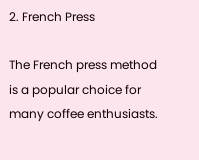2. French Press

The French press method is a popular choice for many coffee enthusiasts.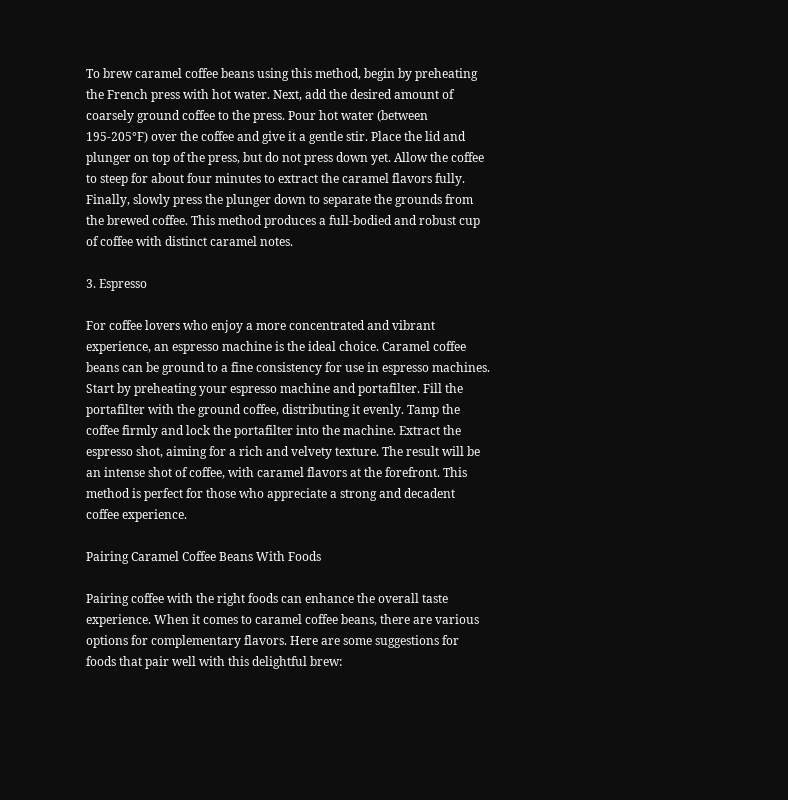To brew caramel coffee beans using this method, begin by preheating the French press with hot water. Next, add the desired amount of coarsely ground coffee to the press. Pour hot water (between 195-205°F) over the coffee and give it a gentle stir. Place the lid and plunger on top of the press, but do not press down yet. Allow the coffee to steep for about four minutes to extract the caramel flavors fully. Finally, slowly press the plunger down to separate the grounds from the brewed coffee. This method produces a full-bodied and robust cup of coffee with distinct caramel notes.

3. Espresso

For coffee lovers who enjoy a more concentrated and vibrant experience, an espresso machine is the ideal choice. Caramel coffee beans can be ground to a fine consistency for use in espresso machines. Start by preheating your espresso machine and portafilter. Fill the portafilter with the ground coffee, distributing it evenly. Tamp the coffee firmly and lock the portafilter into the machine. Extract the espresso shot, aiming for a rich and velvety texture. The result will be an intense shot of coffee, with caramel flavors at the forefront. This method is perfect for those who appreciate a strong and decadent coffee experience.

Pairing Caramel Coffee Beans With Foods

Pairing coffee with the right foods can enhance the overall taste experience. When it comes to caramel coffee beans, there are various options for complementary flavors. Here are some suggestions for foods that pair well with this delightful brew: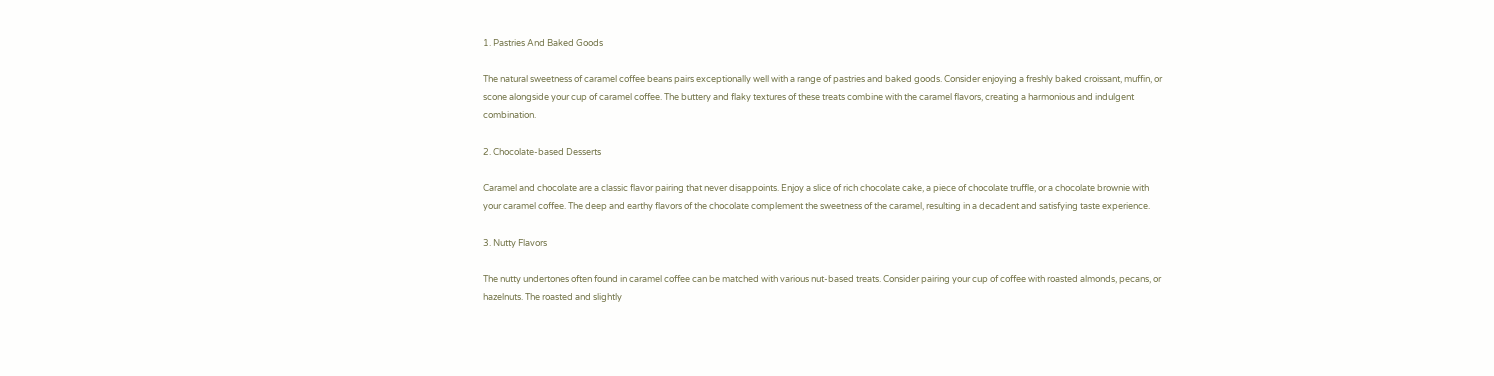1. Pastries And Baked Goods

The natural sweetness of caramel coffee beans pairs exceptionally well with a range of pastries and baked goods. Consider enjoying a freshly baked croissant, muffin, or scone alongside your cup of caramel coffee. The buttery and flaky textures of these treats combine with the caramel flavors, creating a harmonious and indulgent combination.

2. Chocolate-based Desserts

Caramel and chocolate are a classic flavor pairing that never disappoints. Enjoy a slice of rich chocolate cake, a piece of chocolate truffle, or a chocolate brownie with your caramel coffee. The deep and earthy flavors of the chocolate complement the sweetness of the caramel, resulting in a decadent and satisfying taste experience.

3. Nutty Flavors

The nutty undertones often found in caramel coffee can be matched with various nut-based treats. Consider pairing your cup of coffee with roasted almonds, pecans, or hazelnuts. The roasted and slightly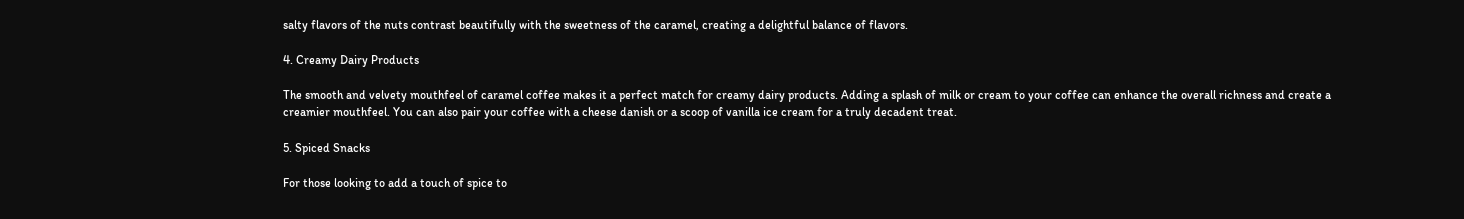salty flavors of the nuts contrast beautifully with the sweetness of the caramel, creating a delightful balance of flavors.

4. Creamy Dairy Products

The smooth and velvety mouthfeel of caramel coffee makes it a perfect match for creamy dairy products. Adding a splash of milk or cream to your coffee can enhance the overall richness and create a creamier mouthfeel. You can also pair your coffee with a cheese danish or a scoop of vanilla ice cream for a truly decadent treat.

5. Spiced Snacks

For those looking to add a touch of spice to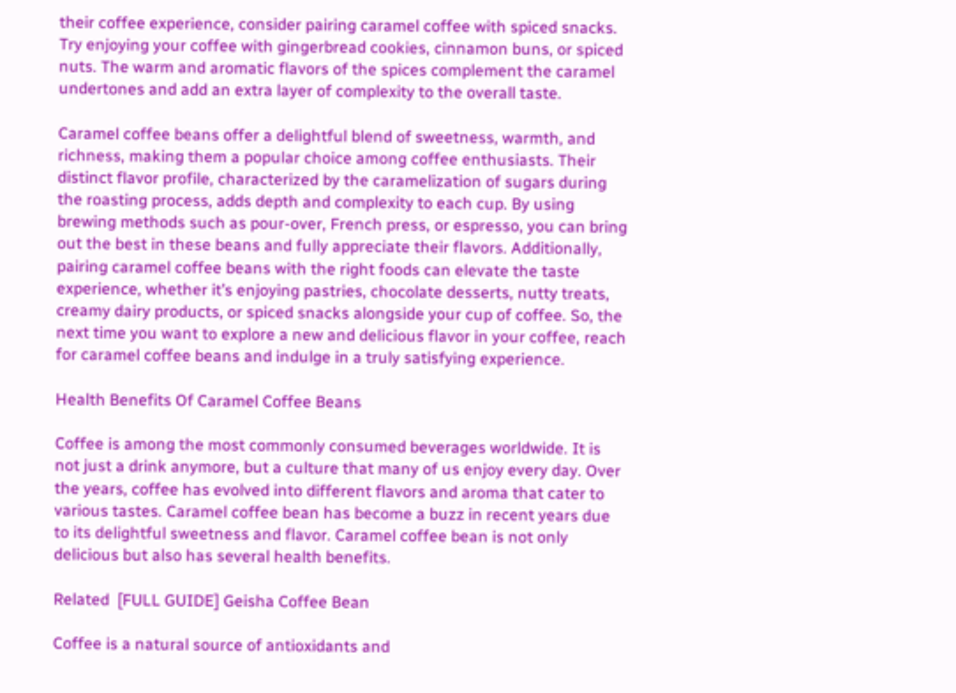their coffee experience, consider pairing caramel coffee with spiced snacks. Try enjoying your coffee with gingerbread cookies, cinnamon buns, or spiced nuts. The warm and aromatic flavors of the spices complement the caramel undertones and add an extra layer of complexity to the overall taste.

Caramel coffee beans offer a delightful blend of sweetness, warmth, and richness, making them a popular choice among coffee enthusiasts. Their distinct flavor profile, characterized by the caramelization of sugars during the roasting process, adds depth and complexity to each cup. By using brewing methods such as pour-over, French press, or espresso, you can bring out the best in these beans and fully appreciate their flavors. Additionally, pairing caramel coffee beans with the right foods can elevate the taste experience, whether it’s enjoying pastries, chocolate desserts, nutty treats, creamy dairy products, or spiced snacks alongside your cup of coffee. So, the next time you want to explore a new and delicious flavor in your coffee, reach for caramel coffee beans and indulge in a truly satisfying experience.

Health Benefits Of Caramel Coffee Beans

Coffee is among the most commonly consumed beverages worldwide. It is not just a drink anymore, but a culture that many of us enjoy every day. Over the years, coffee has evolved into different flavors and aroma that cater to various tastes. Caramel coffee bean has become a buzz in recent years due to its delightful sweetness and flavor. Caramel coffee bean is not only delicious but also has several health benefits.

Related  [FULL GUIDE] Geisha Coffee Bean

Coffee is a natural source of antioxidants and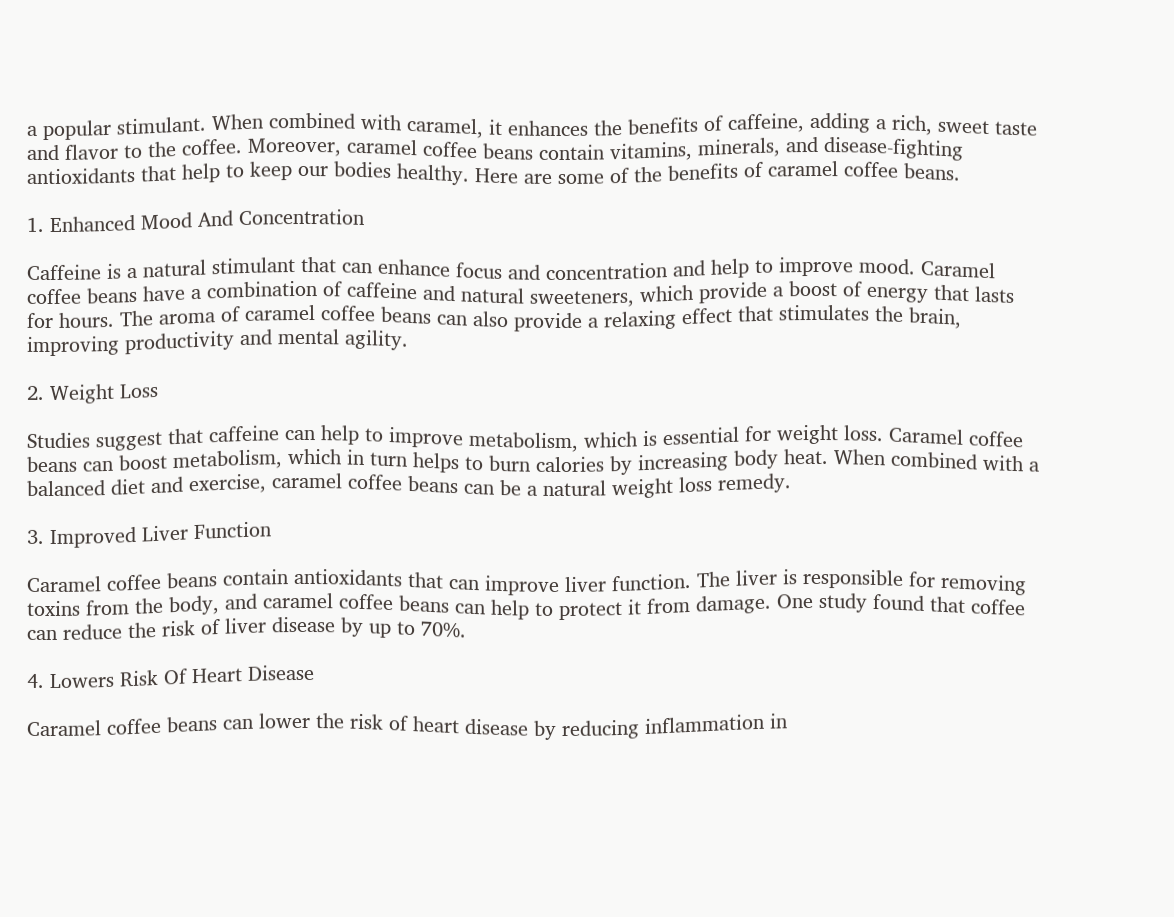a popular stimulant. When combined with caramel, it enhances the benefits of caffeine, adding a rich, sweet taste and flavor to the coffee. Moreover, caramel coffee beans contain vitamins, minerals, and disease-fighting antioxidants that help to keep our bodies healthy. Here are some of the benefits of caramel coffee beans.

1. Enhanced Mood And Concentration

Caffeine is a natural stimulant that can enhance focus and concentration and help to improve mood. Caramel coffee beans have a combination of caffeine and natural sweeteners, which provide a boost of energy that lasts for hours. The aroma of caramel coffee beans can also provide a relaxing effect that stimulates the brain, improving productivity and mental agility.

2. Weight Loss

Studies suggest that caffeine can help to improve metabolism, which is essential for weight loss. Caramel coffee beans can boost metabolism, which in turn helps to burn calories by increasing body heat. When combined with a balanced diet and exercise, caramel coffee beans can be a natural weight loss remedy.

3. Improved Liver Function

Caramel coffee beans contain antioxidants that can improve liver function. The liver is responsible for removing toxins from the body, and caramel coffee beans can help to protect it from damage. One study found that coffee can reduce the risk of liver disease by up to 70%.

4. Lowers Risk Of Heart Disease

Caramel coffee beans can lower the risk of heart disease by reducing inflammation in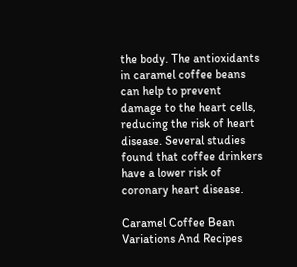the body. The antioxidants in caramel coffee beans can help to prevent damage to the heart cells, reducing the risk of heart disease. Several studies found that coffee drinkers have a lower risk of coronary heart disease.

Caramel Coffee Bean Variations And Recipes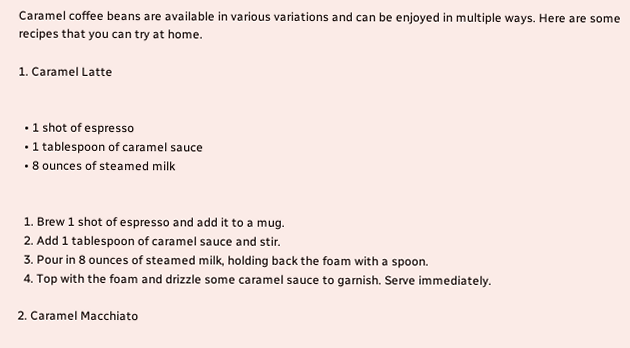Caramel coffee beans are available in various variations and can be enjoyed in multiple ways. Here are some recipes that you can try at home.

1. Caramel Latte


  • 1 shot of espresso
  • 1 tablespoon of caramel sauce
  • 8 ounces of steamed milk


  1. Brew 1 shot of espresso and add it to a mug.
  2. Add 1 tablespoon of caramel sauce and stir.
  3. Pour in 8 ounces of steamed milk, holding back the foam with a spoon.
  4. Top with the foam and drizzle some caramel sauce to garnish. Serve immediately.

2. Caramel Macchiato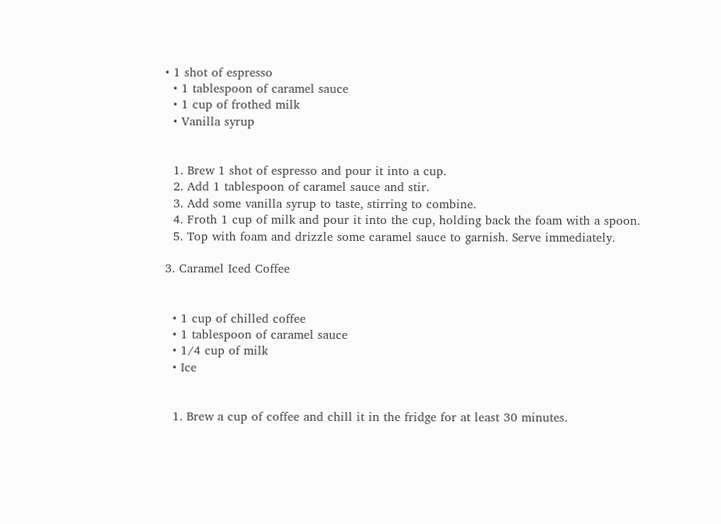• 1 shot of espresso
  • 1 tablespoon of caramel sauce
  • 1 cup of frothed milk
  • Vanilla syrup


  1. Brew 1 shot of espresso and pour it into a cup.
  2. Add 1 tablespoon of caramel sauce and stir.
  3. Add some vanilla syrup to taste, stirring to combine.
  4. Froth 1 cup of milk and pour it into the cup, holding back the foam with a spoon.
  5. Top with foam and drizzle some caramel sauce to garnish. Serve immediately.

3. Caramel Iced Coffee


  • 1 cup of chilled coffee
  • 1 tablespoon of caramel sauce
  • 1/4 cup of milk
  • Ice


  1. Brew a cup of coffee and chill it in the fridge for at least 30 minutes.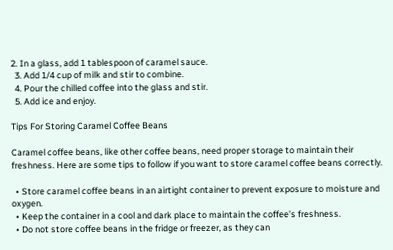2. In a glass, add 1 tablespoon of caramel sauce.
  3. Add 1/4 cup of milk and stir to combine.
  4. Pour the chilled coffee into the glass and stir.
  5. Add ice and enjoy.

Tips For Storing Caramel Coffee Beans

Caramel coffee beans, like other coffee beans, need proper storage to maintain their freshness. Here are some tips to follow if you want to store caramel coffee beans correctly.

  • Store caramel coffee beans in an airtight container to prevent exposure to moisture and oxygen.
  • Keep the container in a cool and dark place to maintain the coffee’s freshness.
  • Do not store coffee beans in the fridge or freezer, as they can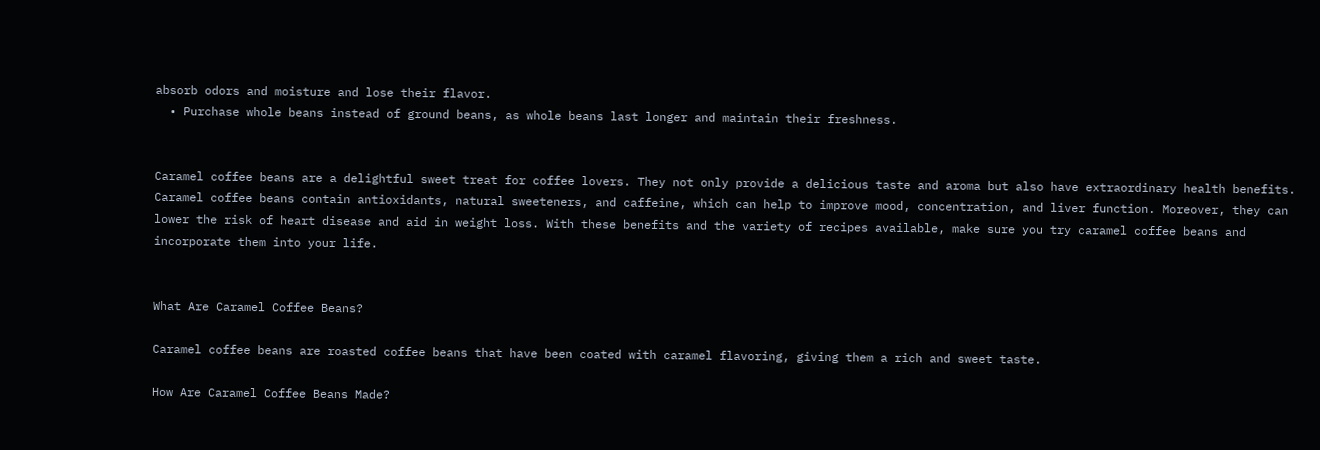absorb odors and moisture and lose their flavor.
  • Purchase whole beans instead of ground beans, as whole beans last longer and maintain their freshness.


Caramel coffee beans are a delightful sweet treat for coffee lovers. They not only provide a delicious taste and aroma but also have extraordinary health benefits. Caramel coffee beans contain antioxidants, natural sweeteners, and caffeine, which can help to improve mood, concentration, and liver function. Moreover, they can lower the risk of heart disease and aid in weight loss. With these benefits and the variety of recipes available, make sure you try caramel coffee beans and incorporate them into your life.


What Are Caramel Coffee Beans?

Caramel coffee beans are roasted coffee beans that have been coated with caramel flavoring, giving them a rich and sweet taste.

How Are Caramel Coffee Beans Made?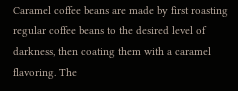Caramel coffee beans are made by first roasting regular coffee beans to the desired level of darkness, then coating them with a caramel flavoring. The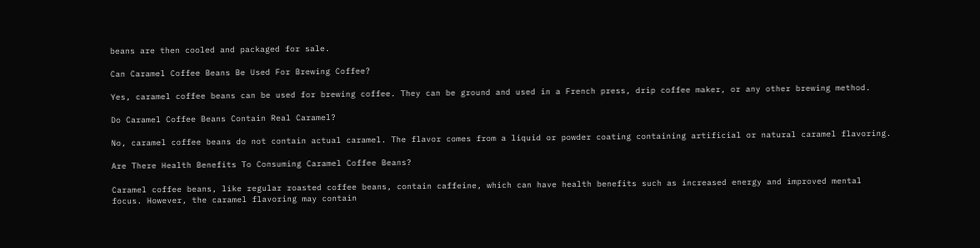beans are then cooled and packaged for sale.

Can Caramel Coffee Beans Be Used For Brewing Coffee?

Yes, caramel coffee beans can be used for brewing coffee. They can be ground and used in a French press, drip coffee maker, or any other brewing method.

Do Caramel Coffee Beans Contain Real Caramel?

No, caramel coffee beans do not contain actual caramel. The flavor comes from a liquid or powder coating containing artificial or natural caramel flavoring.

Are There Health Benefits To Consuming Caramel Coffee Beans?

Caramel coffee beans, like regular roasted coffee beans, contain caffeine, which can have health benefits such as increased energy and improved mental focus. However, the caramel flavoring may contain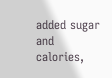added sugar and calories,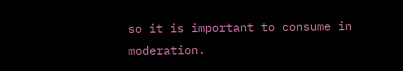so it is important to consume in moderation.